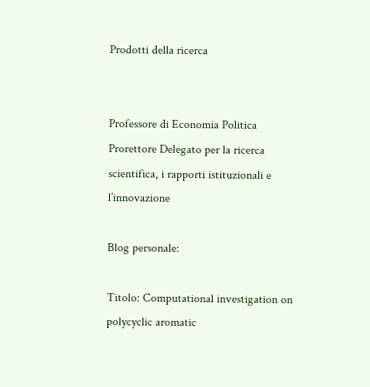Prodotti della ricerca


Professore di Economia Politica
Prorettore Delegato per la ricerca scientifica, i rapporti istituzionali e l’innovazione

Blog personale:

Titolo: Computational investigation on polycyclic aromatic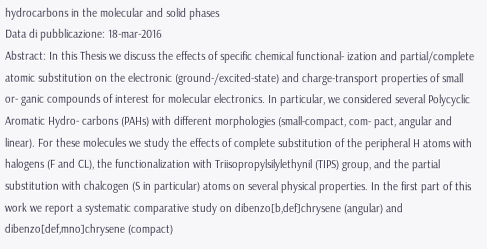hydrocarbons in the molecular and solid phases
Data di pubblicazione: 18-mar-2016
Abstract: In this Thesis we discuss the effects of specific chemical functional- ization and partial/complete atomic substitution on the electronic (ground-/excited-state) and charge-transport properties of small or- ganic compounds of interest for molecular electronics. In particular, we considered several Polycyclic Aromatic Hydro- carbons (PAHs) with different morphologies (small-compact, com- pact, angular and linear). For these molecules we study the effects of complete substitution of the peripheral H atoms with halogens (F and CL), the functionalization with Triisopropylsilylethynil (TIPS) group, and the partial substitution with chalcogen (S in particular) atoms on several physical properties. In the first part of this work we report a systematic comparative study on dibenzo[b,def]chrysene (angular) and dibenzo[def,mno]chrysene (compact)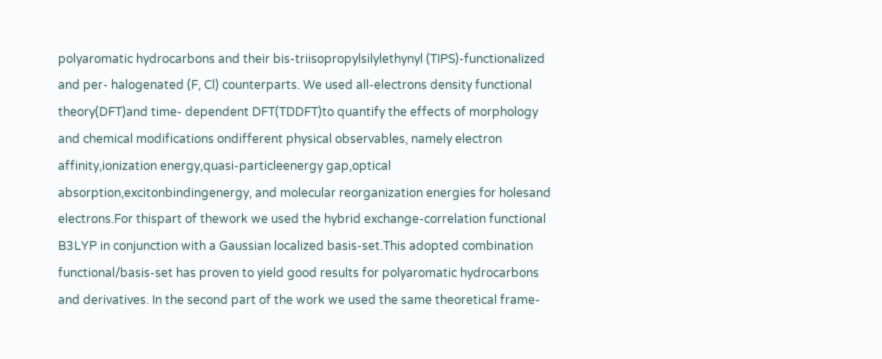polyaromatic hydrocarbons and their bis-triisopropylsilylethynyl (TIPS)-functionalized and per- halogenated (F, Cl) counterparts. We used all-electrons density functional theory(DFT)and time- dependent DFT(TDDFT)to quantify the effects of morphology and chemical modifications ondifferent physical observables, namely electron affinity,ionization energy,quasi-particleenergy gap,optical absorption,excitonbindingenergy, and molecular reorganization energies for holesand electrons.For thispart of thework we used the hybrid exchange-correlation functional B3LYP in conjunction with a Gaussian localized basis-set.This adopted combination functional/basis-set has proven to yield good results for polyaromatic hydrocarbons and derivatives. In the second part of the work we used the same theoretical frame-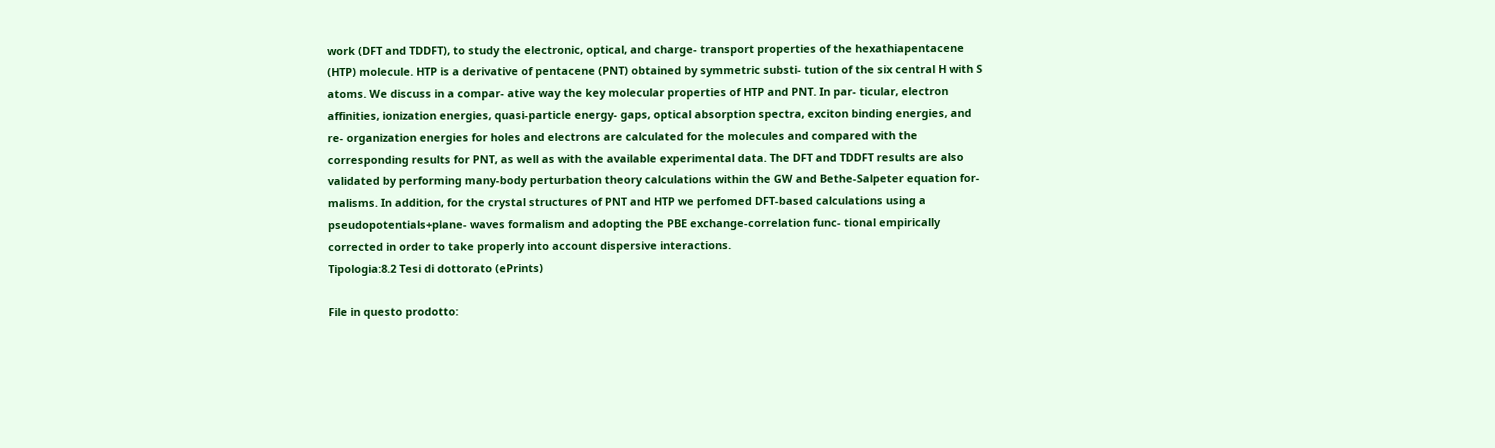work (DFT and TDDFT), to study the electronic, optical, and charge- transport properties of the hexathiapentacene (HTP) molecule. HTP is a derivative of pentacene (PNT) obtained by symmetric substi- tution of the six central H with S atoms. We discuss in a compar- ative way the key molecular properties of HTP and PNT. In par- ticular, electron affinities, ionization energies, quasi-particle energy- gaps, optical absorption spectra, exciton binding energies, and re- organization energies for holes and electrons are calculated for the molecules and compared with the corresponding results for PNT, as well as with the available experimental data. The DFT and TDDFT results are also validated by performing many-body perturbation theory calculations within the GW and Bethe-Salpeter equation for- malisms. In addition, for the crystal structures of PNT and HTP we perfomed DFT-based calculations using a pseudopotentials+plane- waves formalism and adopting the PBE exchange-correlation func- tional empirically corrected in order to take properly into account dispersive interactions.
Tipologia:8.2 Tesi di dottorato (ePrints)

File in questo prodotto: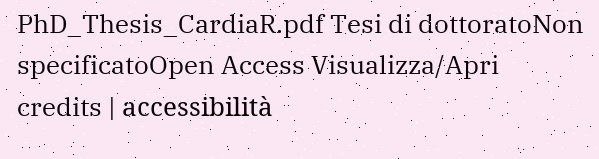PhD_Thesis_CardiaR.pdf Tesi di dottoratoNon specificatoOpen Access Visualizza/Apri
credits | accessibilità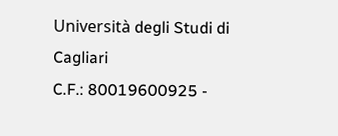Università degli Studi di Cagliari
C.F.: 80019600925 -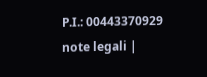P.I.: 00443370929
note legali |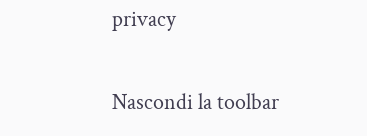privacy

Nascondi la toolbar